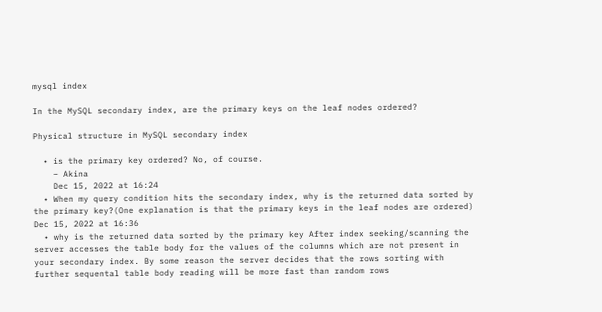mysql index

In the MySQL secondary index, are the primary keys on the leaf nodes ordered?

Physical structure in MySQL secondary index

  • is the primary key ordered? No, of course.
    – Akina
    Dec 15, 2022 at 16:24
  • When my query condition hits the secondary index, why is the returned data sorted by the primary key?(One explanation is that the primary keys in the leaf nodes are ordered) Dec 15, 2022 at 16:36
  • why is the returned data sorted by the primary key After index seeking/scanning the server accesses the table body for the values of the columns which are not present in your secondary index. By some reason the server decides that the rows sorting with further sequental table body reading will be more fast than random rows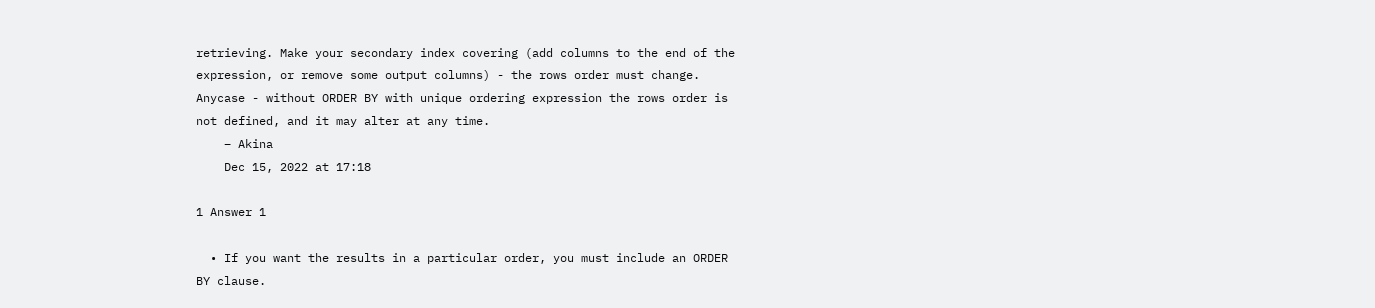retrieving. Make your secondary index covering (add columns to the end of the expression, or remove some output columns) - the rows order must change. Anycase - without ORDER BY with unique ordering expression the rows order is not defined, and it may alter at any time.
    – Akina
    Dec 15, 2022 at 17:18

1 Answer 1

  • If you want the results in a particular order, you must include an ORDER BY clause.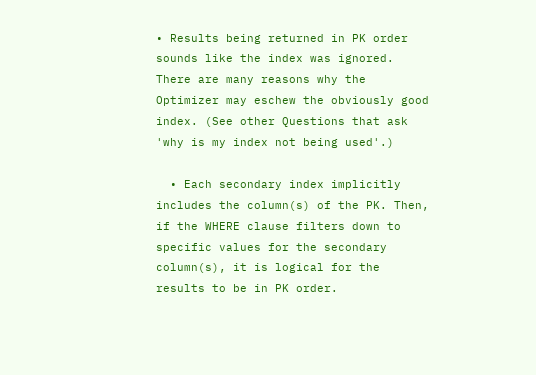• Results being returned in PK order sounds like the index was ignored. There are many reasons why the Optimizer may eschew the obviously good index. (See other Questions that ask 'why is my index not being used'.)

  • Each secondary index implicitly includes the column(s) of the PK. Then, if the WHERE clause filters down to specific values for the secondary column(s), it is logical for the results to be in PK order.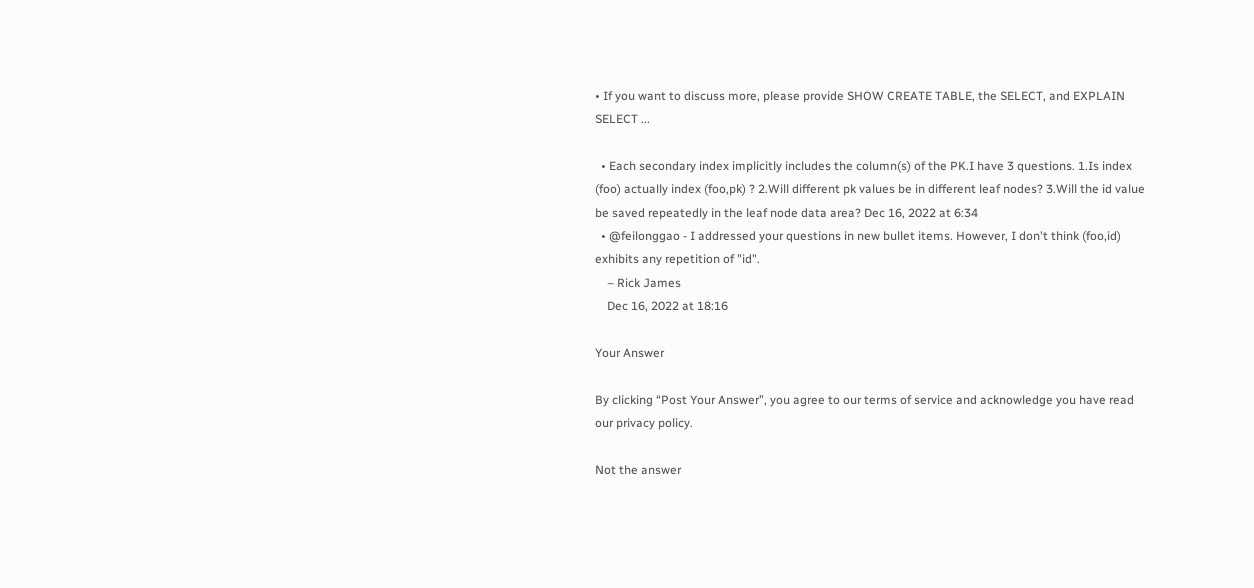• If you want to discuss more, please provide SHOW CREATE TABLE, the SELECT, and EXPLAIN SELECT ...

  • Each secondary index implicitly includes the column(s) of the PK.I have 3 questions. 1.Is index (foo) actually index (foo,pk) ? 2.Will different pk values be in different leaf nodes? 3.Will the id value be saved repeatedly in the leaf node data area? Dec 16, 2022 at 6:34
  • @feilonggao - I addressed your questions in new bullet items. However, I don't think (foo,id) exhibits any repetition of "id".
    – Rick James
    Dec 16, 2022 at 18:16

Your Answer

By clicking “Post Your Answer”, you agree to our terms of service and acknowledge you have read our privacy policy.

Not the answer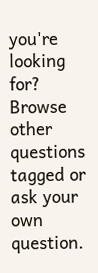you're looking for? Browse other questions tagged or ask your own question.